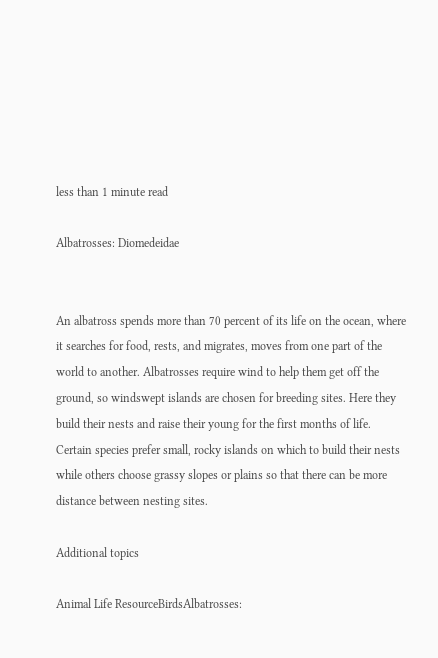less than 1 minute read

Albatrosses: Diomedeidae


An albatross spends more than 70 percent of its life on the ocean, where it searches for food, rests, and migrates, moves from one part of the world to another. Albatrosses require wind to help them get off the ground, so windswept islands are chosen for breeding sites. Here they build their nests and raise their young for the first months of life. Certain species prefer small, rocky islands on which to build their nests while others choose grassy slopes or plains so that there can be more distance between nesting sites.

Additional topics

Animal Life ResourceBirdsAlbatrosses: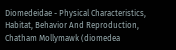Diomedeidae - Physical Characteristics, Habitat, Behavior And Reproduction, Chatham Mollymawk (diomedea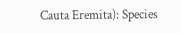Cauta Eremita): Species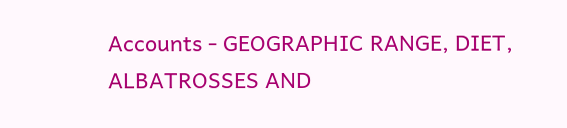Accounts - GEOGRAPHIC RANGE, DIET, ALBATROSSES AND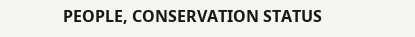PEOPLE, CONSERVATION STATUS